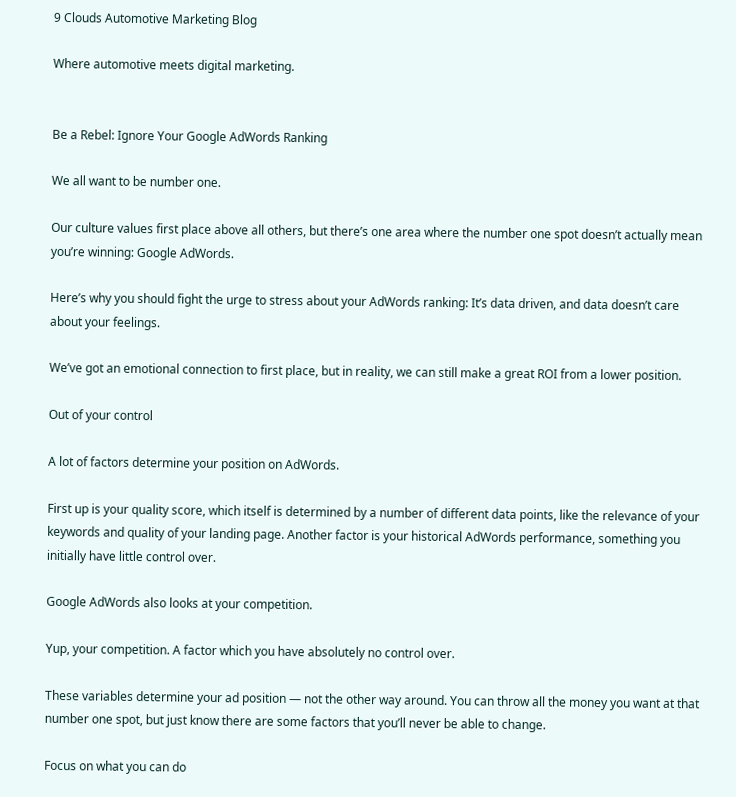9 Clouds Automotive Marketing Blog

Where automotive meets digital marketing.


Be a Rebel: Ignore Your Google AdWords Ranking

We all want to be number one.

Our culture values first place above all others, but there’s one area where the number one spot doesn’t actually mean you’re winning: Google AdWords.

Here’s why you should fight the urge to stress about your AdWords ranking: It’s data driven, and data doesn’t care about your feelings.

We’ve got an emotional connection to first place, but in reality, we can still make a great ROI from a lower position.

Out of your control

A lot of factors determine your position on AdWords.

First up is your quality score, which itself is determined by a number of different data points, like the relevance of your keywords and quality of your landing page. Another factor is your historical AdWords performance, something you initially have little control over.

Google AdWords also looks at your competition.

Yup, your competition. A factor which you have absolutely no control over.

These variables determine your ad position — not the other way around. You can throw all the money you want at that number one spot, but just know there are some factors that you’ll never be able to change.

Focus on what you can do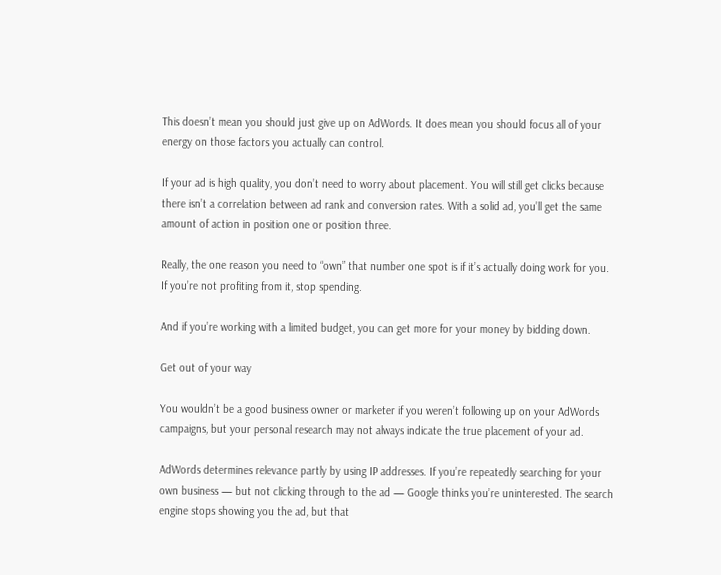This doesn’t mean you should just give up on AdWords. It does mean you should focus all of your energy on those factors you actually can control.

If your ad is high quality, you don’t need to worry about placement. You will still get clicks because there isn’t a correlation between ad rank and conversion rates. With a solid ad, you’ll get the same amount of action in position one or position three.

Really, the one reason you need to “own” that number one spot is if it’s actually doing work for you. If you’re not profiting from it, stop spending.

And if you’re working with a limited budget, you can get more for your money by bidding down.

Get out of your way

You wouldn’t be a good business owner or marketer if you weren’t following up on your AdWords campaigns, but your personal research may not always indicate the true placement of your ad.

AdWords determines relevance partly by using IP addresses. If you’re repeatedly searching for your own business — but not clicking through to the ad — Google thinks you’re uninterested. The search engine stops showing you the ad, but that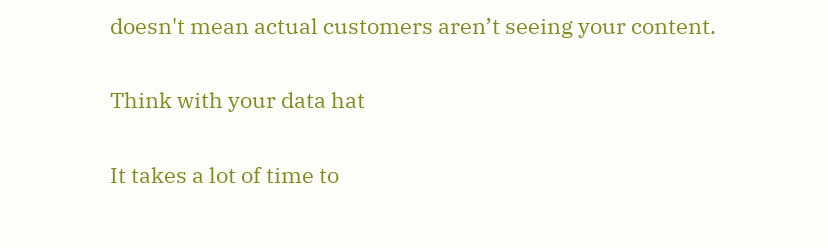doesn't mean actual customers aren’t seeing your content.

Think with your data hat

It takes a lot of time to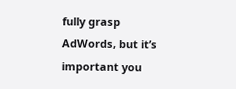fully grasp AdWords, but it’s important you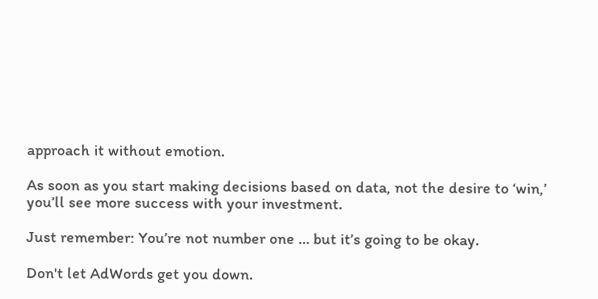approach it without emotion.

As soon as you start making decisions based on data, not the desire to ‘win,’ you’ll see more success with your investment.

Just remember: You’re not number one … but it’s going to be okay.

Don't let AdWords get you down.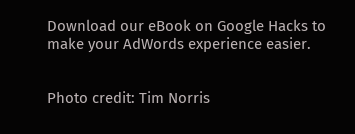Download our eBook on Google Hacks to make your AdWords experience easier.


Photo credit: Tim Norris